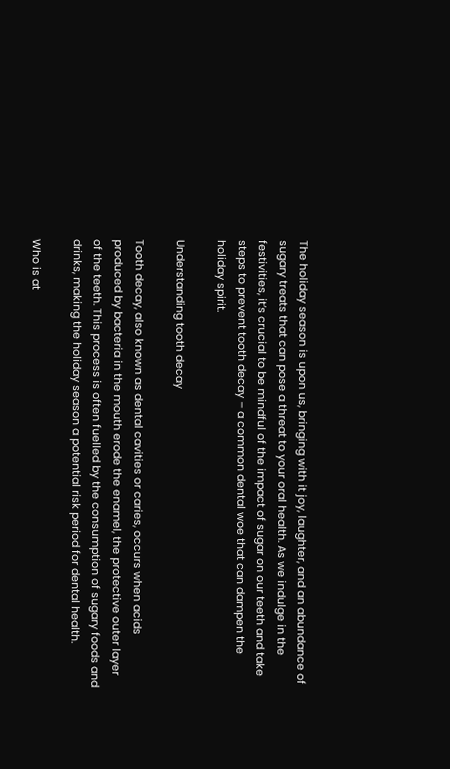The holiday season is upon us, bringing with it joy, laughter, and an abundance of sugary treats that can pose a threat to your oral health. As we indulge in the festivities, it’s crucial to be mindful of the impact of sugar on our teeth and take steps to prevent tooth decay – a common dental woe that can dampen the holiday spirit.

Understanding tooth decay

Tooth decay, also known as dental cavities or caries, occurs when acids produced by bacteria in the mouth erode the enamel, the protective outer layer of the teeth. This process is often fuelled by the consumption of sugary foods and drinks, making the holiday season a potential risk period for dental health.

Who is at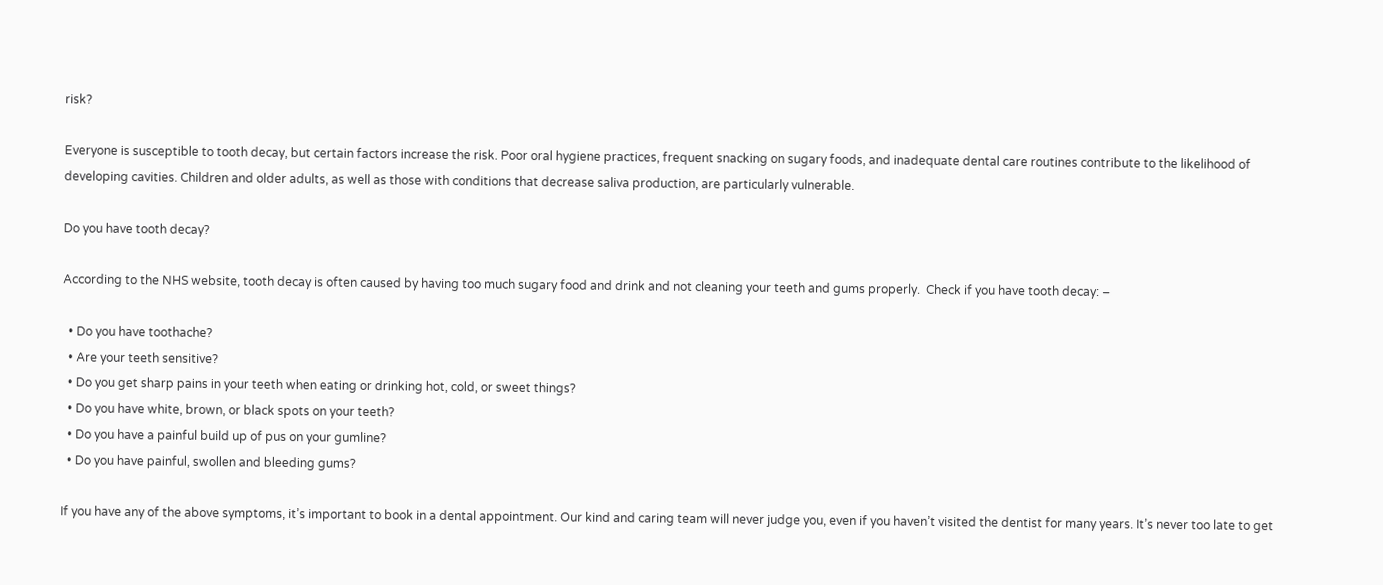risk?

Everyone is susceptible to tooth decay, but certain factors increase the risk. Poor oral hygiene practices, frequent snacking on sugary foods, and inadequate dental care routines contribute to the likelihood of developing cavities. Children and older adults, as well as those with conditions that decrease saliva production, are particularly vulnerable.

Do you have tooth decay?

According to the NHS website, tooth decay is often caused by having too much sugary food and drink and not cleaning your teeth and gums properly.  Check if you have tooth decay: –

  • Do you have toothache?
  • Are your teeth sensitive?
  • Do you get sharp pains in your teeth when eating or drinking hot, cold, or sweet things?
  • Do you have white, brown, or black spots on your teeth?
  • Do you have a painful build up of pus on your gumline?
  • Do you have painful, swollen and bleeding gums?

If you have any of the above symptoms, it’s important to book in a dental appointment. Our kind and caring team will never judge you, even if you haven’t visited the dentist for many years. It’s never too late to get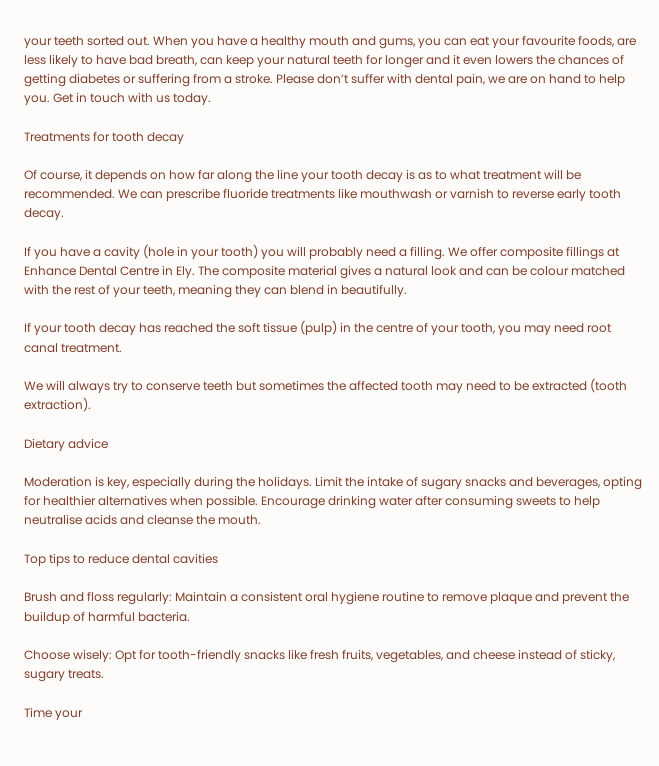your teeth sorted out. When you have a healthy mouth and gums, you can eat your favourite foods, are less likely to have bad breath, can keep your natural teeth for longer and it even lowers the chances of getting diabetes or suffering from a stroke. Please don’t suffer with dental pain, we are on hand to help you. Get in touch with us today.

Treatments for tooth decay

Of course, it depends on how far along the line your tooth decay is as to what treatment will be recommended. We can prescribe fluoride treatments like mouthwash or varnish to reverse early tooth decay.

If you have a cavity (hole in your tooth) you will probably need a filling. We offer composite fillings at Enhance Dental Centre in Ely. The composite material gives a natural look and can be colour matched with the rest of your teeth, meaning they can blend in beautifully.

If your tooth decay has reached the soft tissue (pulp) in the centre of your tooth, you may need root canal treatment.

We will always try to conserve teeth but sometimes the affected tooth may need to be extracted (tooth extraction).

Dietary advice

Moderation is key, especially during the holidays. Limit the intake of sugary snacks and beverages, opting for healthier alternatives when possible. Encourage drinking water after consuming sweets to help neutralise acids and cleanse the mouth.

Top tips to reduce dental cavities

Brush and floss regularly: Maintain a consistent oral hygiene routine to remove plaque and prevent the buildup of harmful bacteria.

Choose wisely: Opt for tooth-friendly snacks like fresh fruits, vegetables, and cheese instead of sticky, sugary treats.

Time your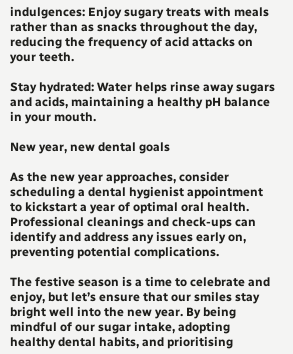indulgences: Enjoy sugary treats with meals rather than as snacks throughout the day, reducing the frequency of acid attacks on your teeth.

Stay hydrated: Water helps rinse away sugars and acids, maintaining a healthy pH balance in your mouth.

New year, new dental goals

As the new year approaches, consider scheduling a dental hygienist appointment to kickstart a year of optimal oral health. Professional cleanings and check-ups can identify and address any issues early on, preventing potential complications.

The festive season is a time to celebrate and enjoy, but let’s ensure that our smiles stay bright well into the new year. By being mindful of our sugar intake, adopting healthy dental habits, and prioritising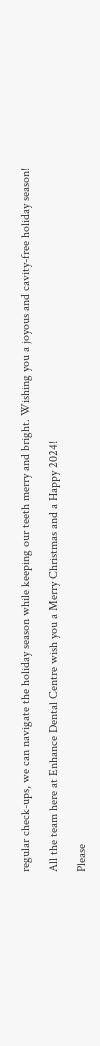regular check-ups, we can navigate the holiday season while keeping our teeth merry and bright. Wishing you a joyous and cavity-free holiday season!

All the team here at Enhance Dental Centre wish you a Merry Christmas and a Happy 2024!

Please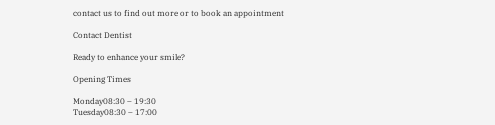contact us to find out more or to book an appointment

Contact Dentist

Ready to enhance your smile?

Opening Times

Monday08:30 – 19:30
Tuesday08:30 – 17:00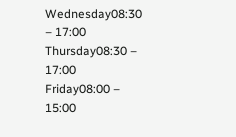Wednesday08:30 – 17:00
Thursday08:30 – 17:00
Friday08:00 – 15:00